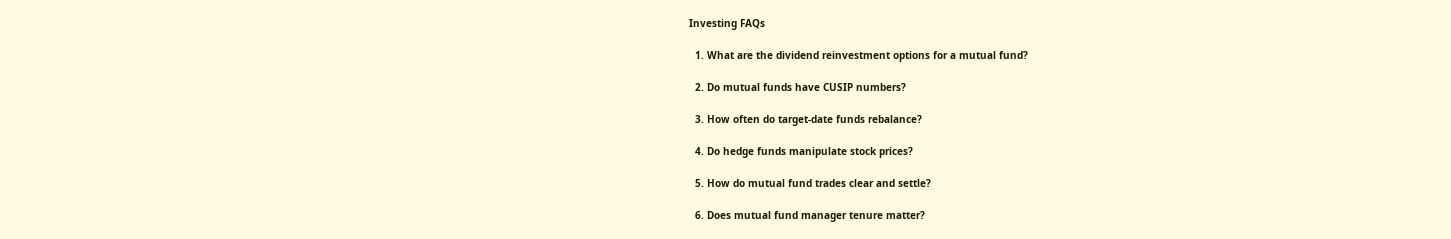Investing FAQs

  1. What are the dividend reinvestment options for a mutual fund?

  2. Do mutual funds have CUSIP numbers?

  3. How often do target-date funds rebalance?

  4. Do hedge funds manipulate stock prices?

  5. How do mutual fund trades clear and settle?

  6. Does mutual fund manager tenure matter?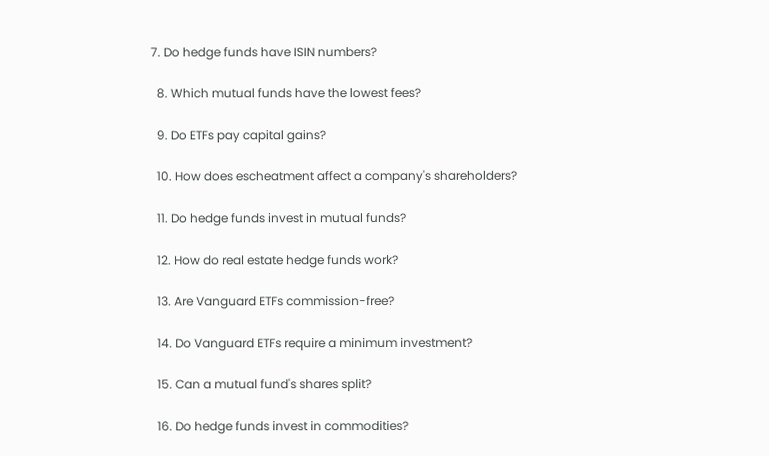7. Do hedge funds have ISIN numbers?

  8. Which mutual funds have the lowest fees?

  9. Do ETFs pay capital gains?

  10. How does escheatment affect a company's shareholders?

  11. Do hedge funds invest in mutual funds?

  12. How do real estate hedge funds work?

  13. Are Vanguard ETFs commission-free?

  14. Do Vanguard ETFs require a minimum investment?

  15. Can a mutual fund's shares split?

  16. Do hedge funds invest in commodities?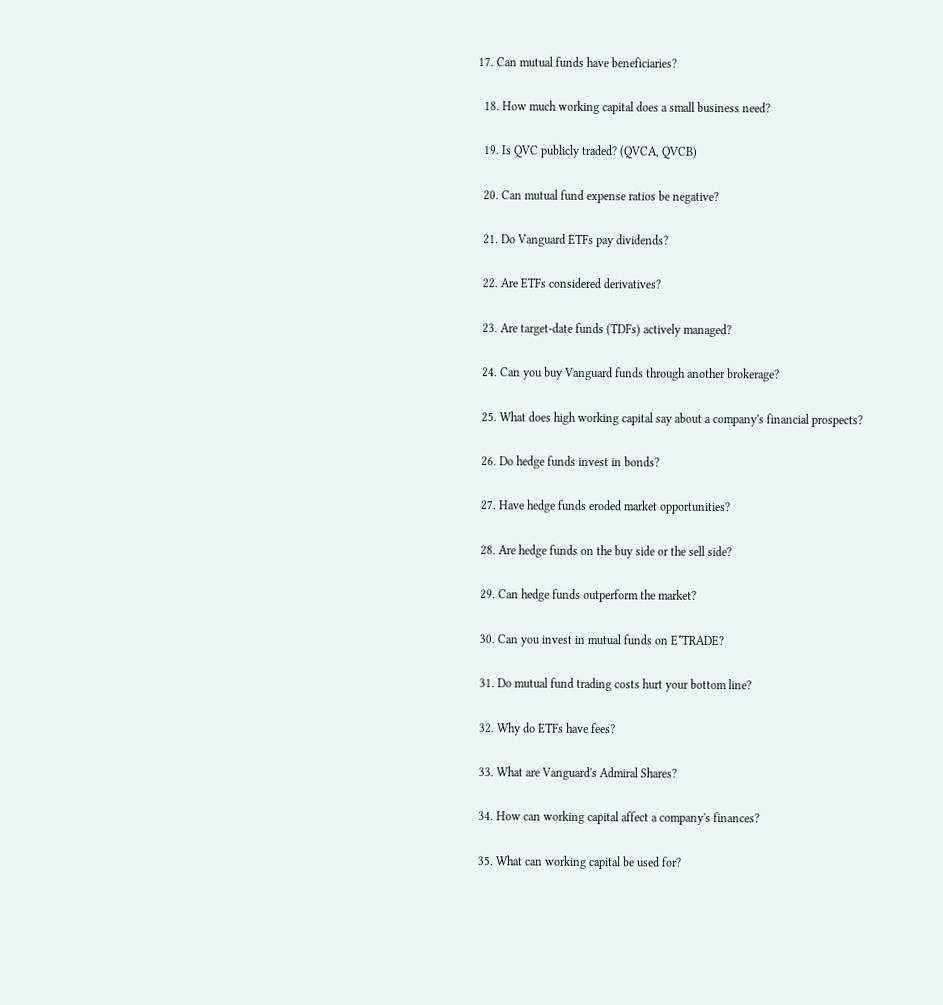17. Can mutual funds have beneficiaries?

  18. How much working capital does a small business need?

  19. Is QVC publicly traded? (QVCA, QVCB)

  20. Can mutual fund expense ratios be negative?

  21. Do Vanguard ETFs pay dividends?

  22. Are ETFs considered derivatives?

  23. Are target-date funds (TDFs) actively managed?

  24. Can you buy Vanguard funds through another brokerage?

  25. What does high working capital say about a company's financial prospects?

  26. Do hedge funds invest in bonds?

  27. Have hedge funds eroded market opportunities?

  28. Are hedge funds on the buy side or the sell side?

  29. Can hedge funds outperform the market?

  30. Can you invest in mutual funds on E*TRADE?

  31. Do mutual fund trading costs hurt your bottom line?

  32. Why do ETFs have fees?

  33. What are Vanguard's Admiral Shares?

  34. How can working capital affect a company's finances?

  35. What can working capital be used for?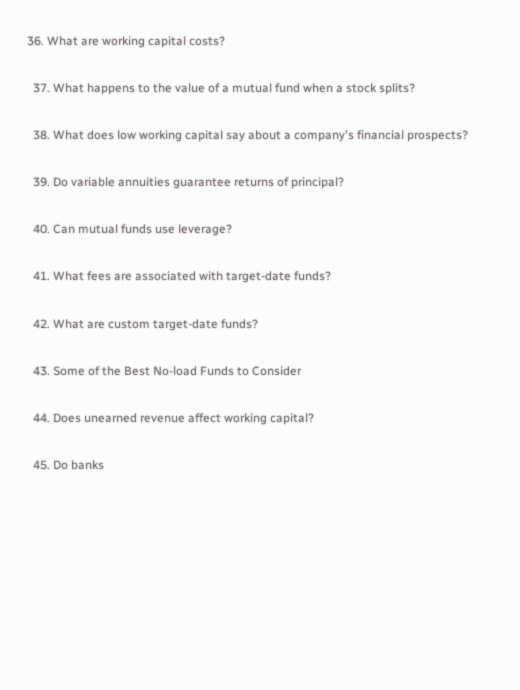36. What are working capital costs?

  37. What happens to the value of a mutual fund when a stock splits?

  38. What does low working capital say about a company's financial prospects?

  39. Do variable annuities guarantee returns of principal?

  40. Can mutual funds use leverage?

  41. What fees are associated with target-date funds?

  42. What are custom target-date funds?

  43. Some of the Best No-load Funds to Consider

  44. Does unearned revenue affect working capital?

  45. Do banks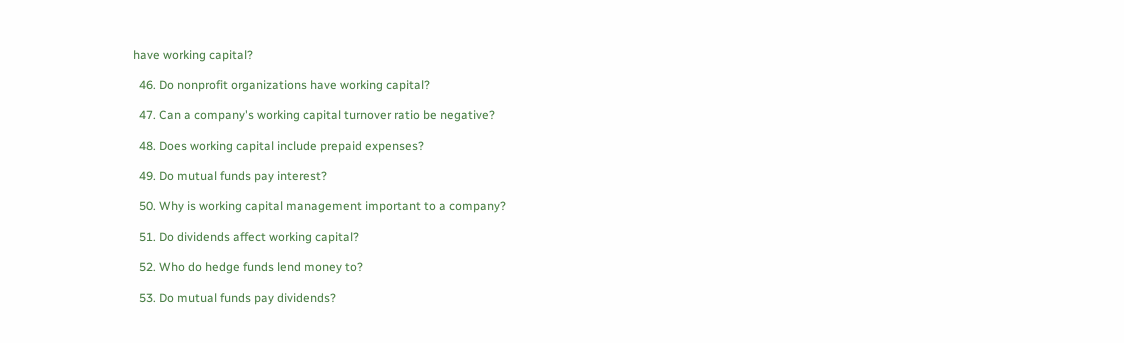have working capital?

  46. Do nonprofit organizations have working capital?

  47. Can a company's working capital turnover ratio be negative?

  48. Does working capital include prepaid expenses?

  49. Do mutual funds pay interest?

  50. Why is working capital management important to a company?

  51. Do dividends affect working capital?

  52. Who do hedge funds lend money to?

  53. Do mutual funds pay dividends?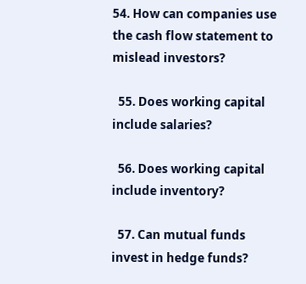54. How can companies use the cash flow statement to mislead investors?

  55. Does working capital include salaries?

  56. Does working capital include inventory?

  57. Can mutual funds invest in hedge funds?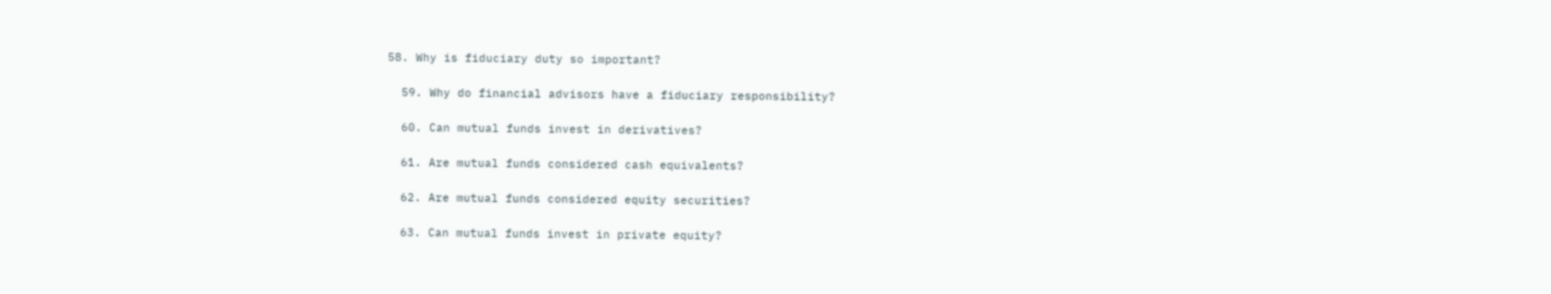58. Why is fiduciary duty so important?

  59. Why do financial advisors have a fiduciary responsibility?

  60. Can mutual funds invest in derivatives?

  61. Are mutual funds considered cash equivalents?

  62. Are mutual funds considered equity securities?

  63. Can mutual funds invest in private equity?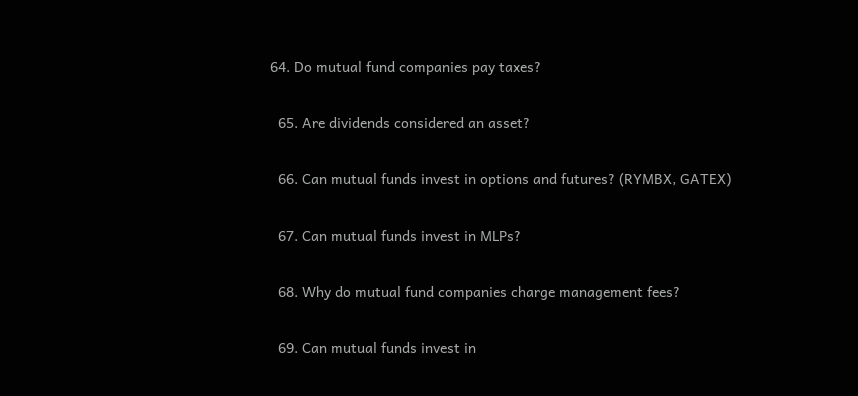64. Do mutual fund companies pay taxes?

  65. Are dividends considered an asset?

  66. Can mutual funds invest in options and futures? (RYMBX, GATEX)

  67. Can mutual funds invest in MLPs?

  68. Why do mutual fund companies charge management fees?

  69. Can mutual funds invest in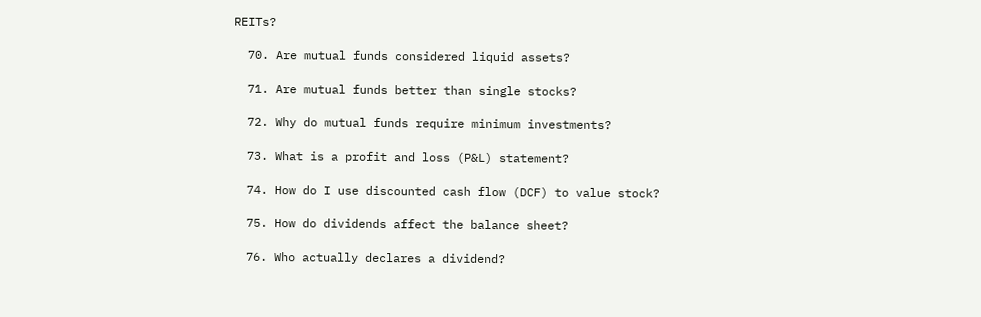REITs?

  70. Are mutual funds considered liquid assets?

  71. Are mutual funds better than single stocks?

  72. Why do mutual funds require minimum investments?

  73. What is a profit and loss (P&L) statement?

  74. How do I use discounted cash flow (DCF) to value stock?

  75. How do dividends affect the balance sheet?

  76. Who actually declares a dividend?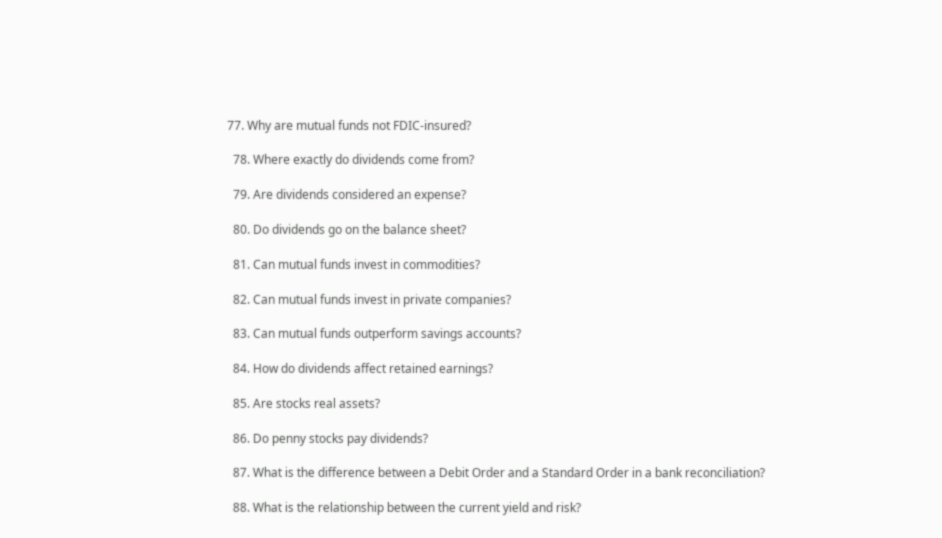77. Why are mutual funds not FDIC-insured?

  78. Where exactly do dividends come from?

  79. Are dividends considered an expense?

  80. Do dividends go on the balance sheet?

  81. Can mutual funds invest in commodities?

  82. Can mutual funds invest in private companies?

  83. Can mutual funds outperform savings accounts?

  84. How do dividends affect retained earnings?

  85. Are stocks real assets?

  86. Do penny stocks pay dividends?

  87. What is the difference between a Debit Order and a Standard Order in a bank reconciliation?

  88. What is the relationship between the current yield and risk?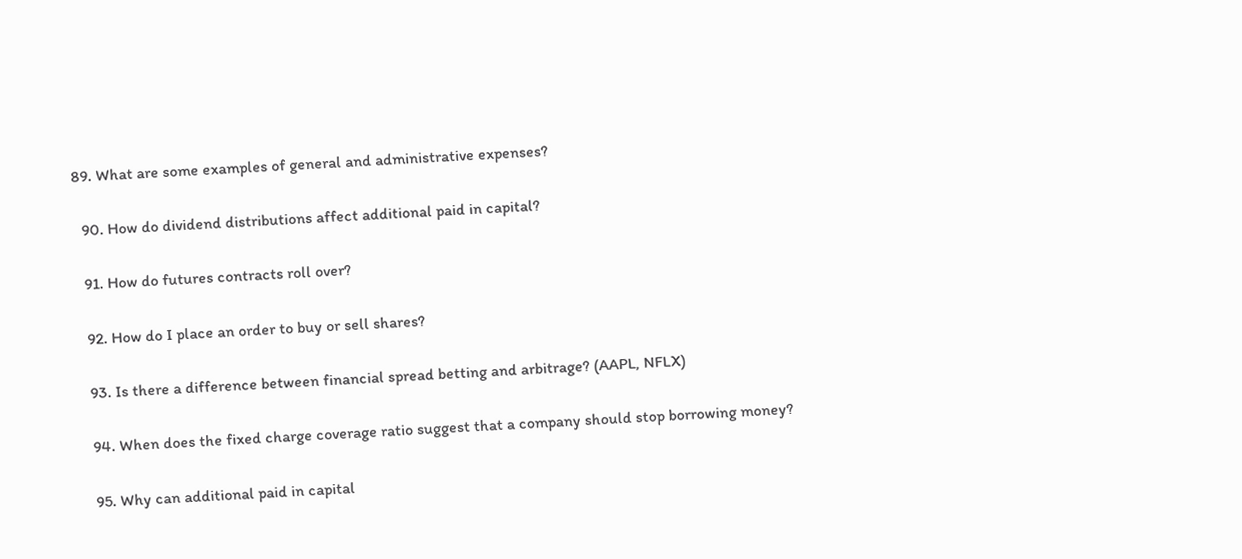89. What are some examples of general and administrative expenses?

  90. How do dividend distributions affect additional paid in capital?

  91. How do futures contracts roll over?

  92. How do I place an order to buy or sell shares?

  93. Is there a difference between financial spread betting and arbitrage? (AAPL, NFLX)

  94. When does the fixed charge coverage ratio suggest that a company should stop borrowing money?

  95. Why can additional paid in capital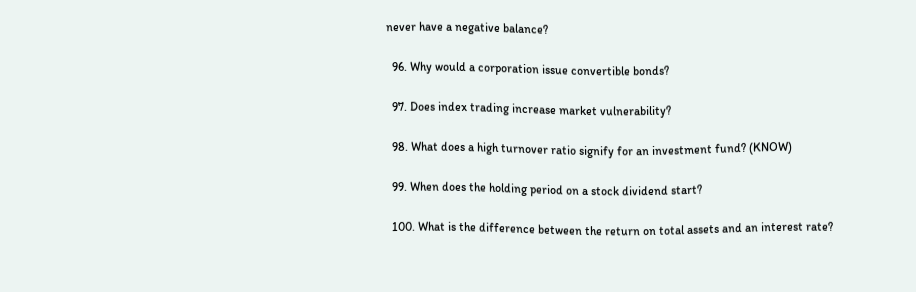never have a negative balance?

  96. Why would a corporation issue convertible bonds?

  97. Does index trading increase market vulnerability?

  98. What does a high turnover ratio signify for an investment fund? (KNOW)

  99. When does the holding period on a stock dividend start?

  100. What is the difference between the return on total assets and an interest rate?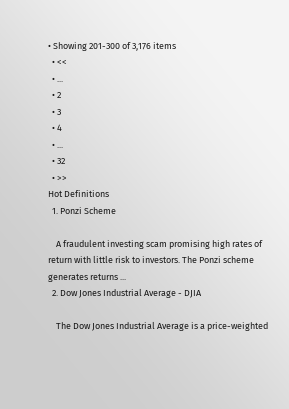• Showing 201-300 of 3,176 items
  • <<
  • ...
  • 2
  • 3
  • 4
  • ...
  • 32
  • >>
Hot Definitions
  1. Ponzi Scheme

    A fraudulent investing scam promising high rates of return with little risk to investors. The Ponzi scheme generates returns ...
  2. Dow Jones Industrial Average - DJIA

    The Dow Jones Industrial Average is a price-weighted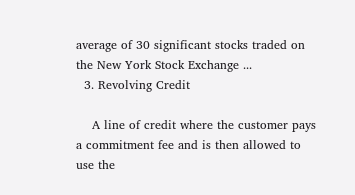average of 30 significant stocks traded on the New York Stock Exchange ...
  3. Revolving Credit

    A line of credit where the customer pays a commitment fee and is then allowed to use the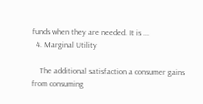funds when they are needed. It is ...
  4. Marginal Utility

    The additional satisfaction a consumer gains from consuming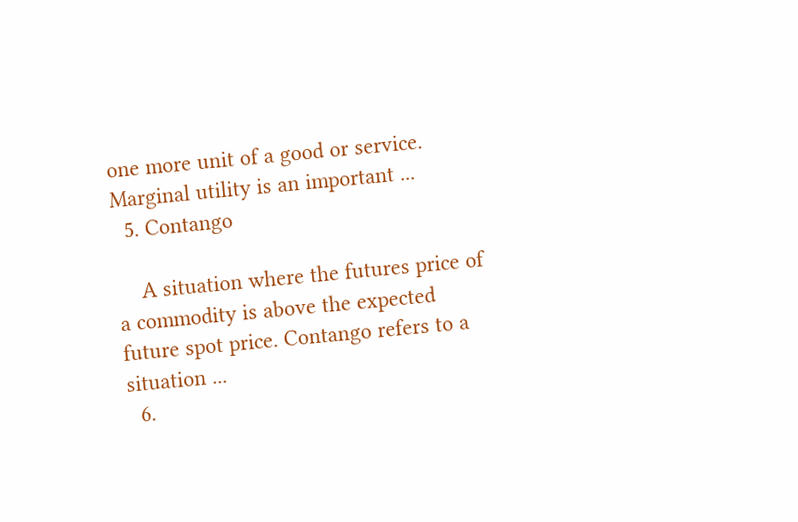one more unit of a good or service. Marginal utility is an important ...
  5. Contango

    A situation where the futures price of a commodity is above the expected future spot price. Contango refers to a situation ...
  6.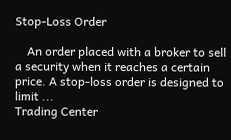Stop-Loss Order

    An order placed with a broker to sell a security when it reaches a certain price. A stop-loss order is designed to limit ...
Trading Center